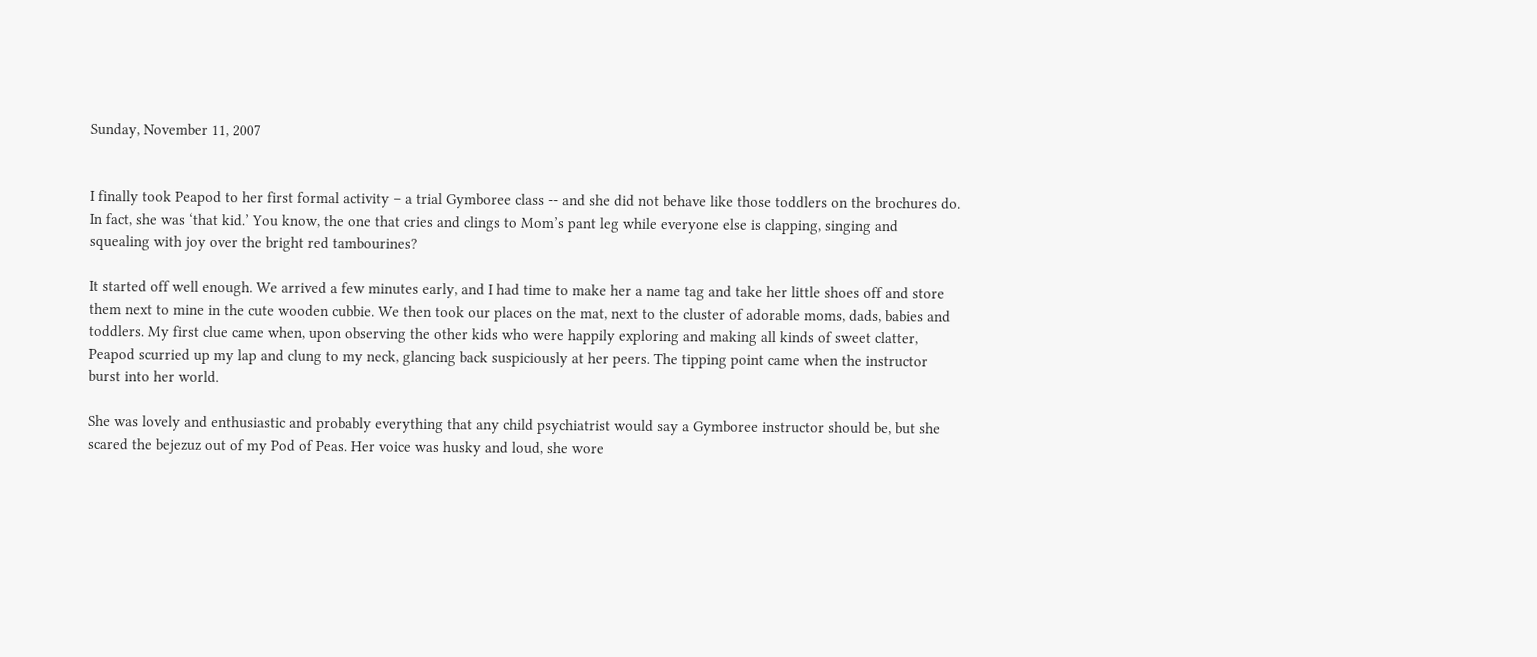Sunday, November 11, 2007


I finally took Peapod to her first formal activity – a trial Gymboree class -- and she did not behave like those toddlers on the brochures do. In fact, she was ‘that kid.’ You know, the one that cries and clings to Mom’s pant leg while everyone else is clapping, singing and squealing with joy over the bright red tambourines?

It started off well enough. We arrived a few minutes early, and I had time to make her a name tag and take her little shoes off and store them next to mine in the cute wooden cubbie. We then took our places on the mat, next to the cluster of adorable moms, dads, babies and toddlers. My first clue came when, upon observing the other kids who were happily exploring and making all kinds of sweet clatter, Peapod scurried up my lap and clung to my neck, glancing back suspiciously at her peers. The tipping point came when the instructor burst into her world.

She was lovely and enthusiastic and probably everything that any child psychiatrist would say a Gymboree instructor should be, but she scared the bejezuz out of my Pod of Peas. Her voice was husky and loud, she wore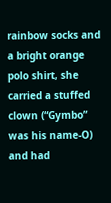rainbow socks and a bright orange polo shirt, she carried a stuffed clown (“Gymbo” was his name-O) and had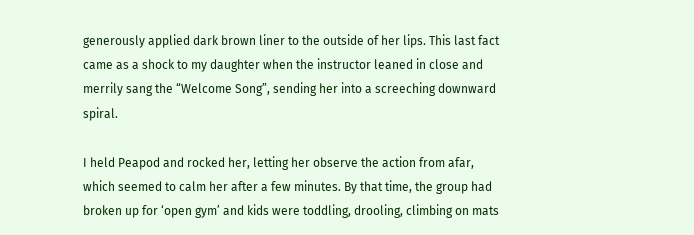generously applied dark brown liner to the outside of her lips. This last fact came as a shock to my daughter when the instructor leaned in close and merrily sang the “Welcome Song”, sending her into a screeching downward spiral.

I held Peapod and rocked her, letting her observe the action from afar, which seemed to calm her after a few minutes. By that time, the group had broken up for ‘open gym’ and kids were toddling, drooling, climbing on mats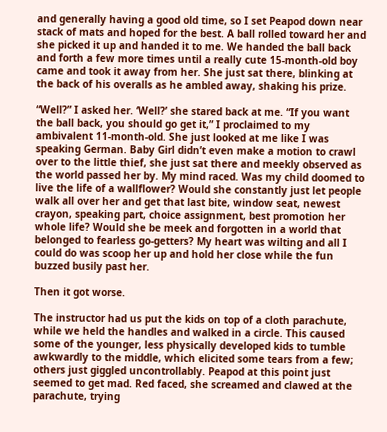and generally having a good old time, so I set Peapod down near stack of mats and hoped for the best. A ball rolled toward her and she picked it up and handed it to me. We handed the ball back and forth a few more times until a really cute 15-month-old boy came and took it away from her. She just sat there, blinking at the back of his overalls as he ambled away, shaking his prize.

“Well?” I asked her. ‘Well?’ she stared back at me. “If you want the ball back, you should go get it,” I proclaimed to my ambivalent 11-month-old. She just looked at me like I was speaking German. Baby Girl didn’t even make a motion to crawl over to the little thief, she just sat there and meekly observed as the world passed her by. My mind raced. Was my child doomed to live the life of a wallflower? Would she constantly just let people walk all over her and get that last bite, window seat, newest crayon, speaking part, choice assignment, best promotion her whole life? Would she be meek and forgotten in a world that belonged to fearless go-getters? My heart was wilting and all I could do was scoop her up and hold her close while the fun buzzed busily past her.

Then it got worse.

The instructor had us put the kids on top of a cloth parachute, while we held the handles and walked in a circle. This caused some of the younger, less physically developed kids to tumble awkwardly to the middle, which elicited some tears from a few; others just giggled uncontrollably. Peapod at this point just seemed to get mad. Red faced, she screamed and clawed at the parachute, trying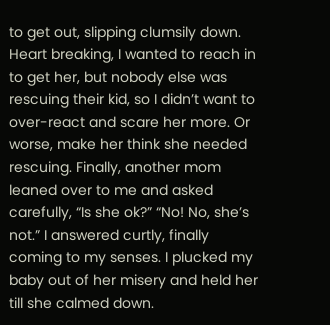to get out, slipping clumsily down. Heart breaking, I wanted to reach in to get her, but nobody else was rescuing their kid, so I didn’t want to over-react and scare her more. Or worse, make her think she needed rescuing. Finally, another mom leaned over to me and asked carefully, “Is she ok?” “No! No, she’s not.” I answered curtly, finally coming to my senses. I plucked my baby out of her misery and held her till she calmed down.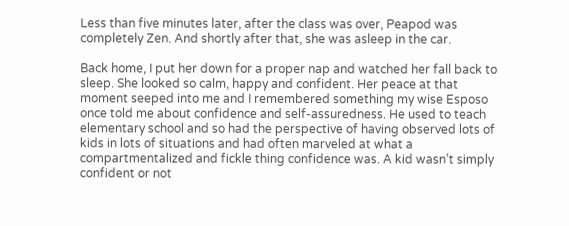Less than five minutes later, after the class was over, Peapod was completely Zen. And shortly after that, she was asleep in the car.

Back home, I put her down for a proper nap and watched her fall back to sleep. She looked so calm, happy and confident. Her peace at that moment seeped into me and I remembered something my wise Esposo once told me about confidence and self-assuredness. He used to teach elementary school and so had the perspective of having observed lots of kids in lots of situations and had often marveled at what a compartmentalized and fickle thing confidence was. A kid wasn’t simply confident or not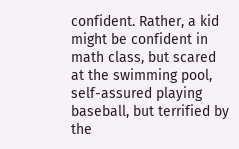confident. Rather, a kid might be confident in math class, but scared at the swimming pool, self-assured playing baseball, but terrified by the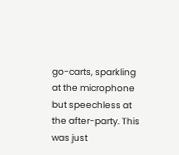go-carts, sparkling at the microphone but speechless at the after-party. This was just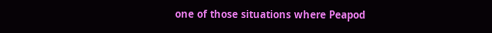one of those situations where Peapod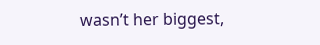wasn’t her biggest,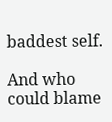baddest self.

And who could blame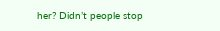her? Didn’t people stop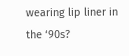wearing lip liner in the ‘90s?